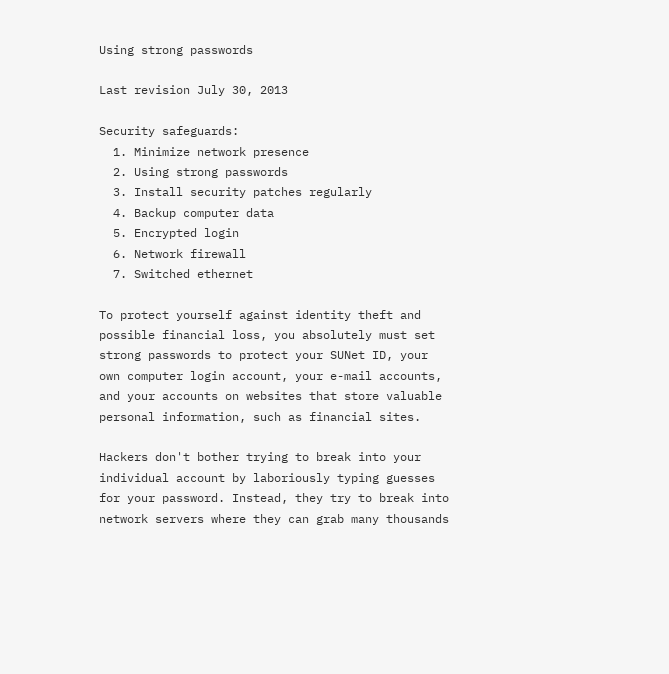Using strong passwords

Last revision July 30, 2013

Security safeguards:
  1. Minimize network presence
  2. Using strong passwords
  3. Install security patches regularly
  4. Backup computer data
  5. Encrypted login
  6. Network firewall
  7. Switched ethernet

To protect yourself against identity theft and possible financial loss, you absolutely must set strong passwords to protect your SUNet ID, your own computer login account, your e-mail accounts, and your accounts on websites that store valuable personal information, such as financial sites.

Hackers don't bother trying to break into your individual account by laboriously typing guesses for your password. Instead, they try to break into network servers where they can grab many thousands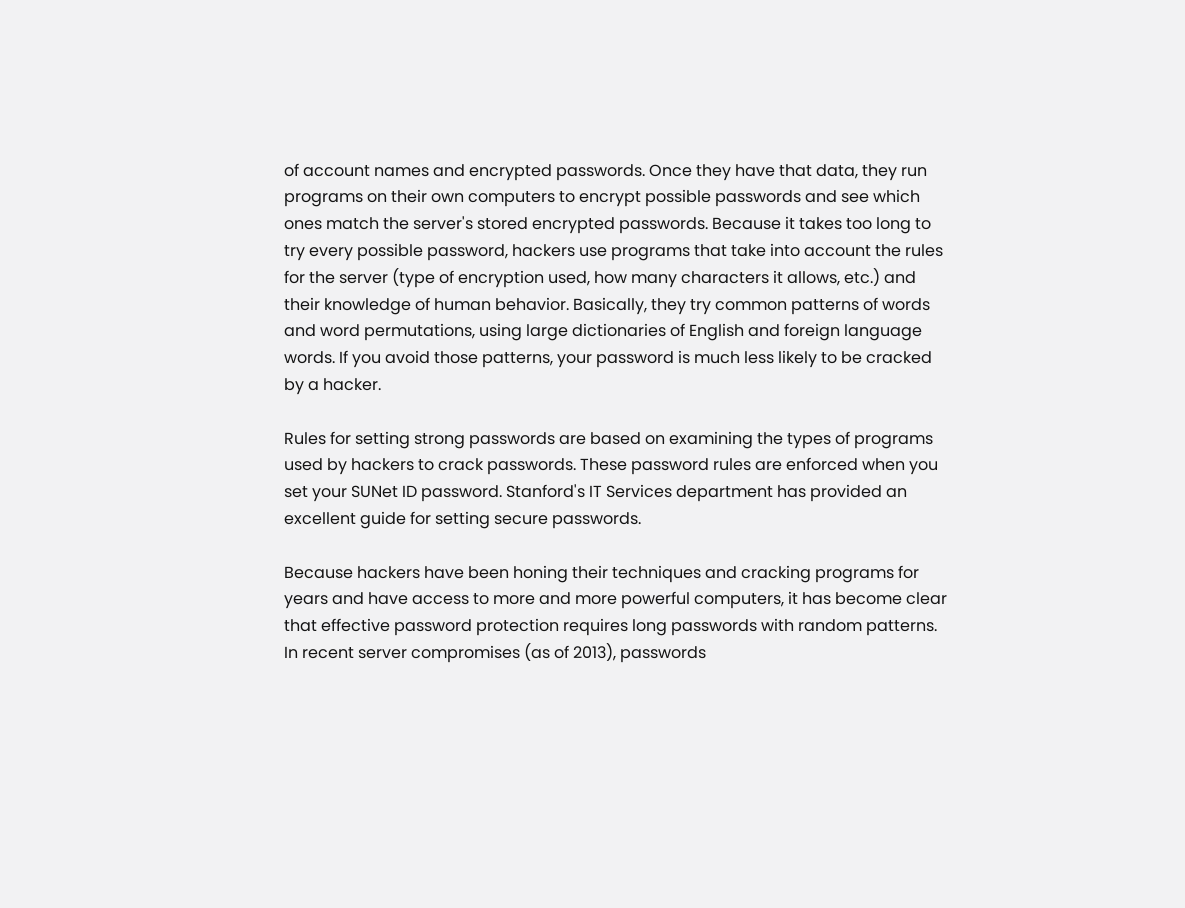of account names and encrypted passwords. Once they have that data, they run programs on their own computers to encrypt possible passwords and see which ones match the server's stored encrypted passwords. Because it takes too long to try every possible password, hackers use programs that take into account the rules for the server (type of encryption used, how many characters it allows, etc.) and their knowledge of human behavior. Basically, they try common patterns of words and word permutations, using large dictionaries of English and foreign language words. If you avoid those patterns, your password is much less likely to be cracked by a hacker.

Rules for setting strong passwords are based on examining the types of programs used by hackers to crack passwords. These password rules are enforced when you set your SUNet ID password. Stanford's IT Services department has provided an excellent guide for setting secure passwords.

Because hackers have been honing their techniques and cracking programs for years and have access to more and more powerful computers, it has become clear that effective password protection requires long passwords with random patterns. In recent server compromises (as of 2013), passwords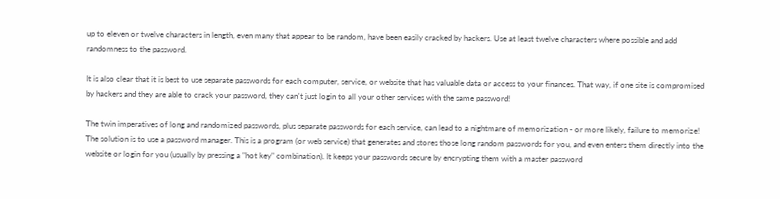up to eleven or twelve characters in length, even many that appear to be random, have been easily cracked by hackers. Use at least twelve characters where possible and add randomness to the password.

It is also clear that it is best to use separate passwords for each computer, service, or website that has valuable data or access to your finances. That way, if one site is compromised by hackers and they are able to crack your password, they can't just login to all your other services with the same password!

The twin imperatives of long and randomized passwords, plus separate passwords for each service, can lead to a nightmare of memorization - or more likely, failure to memorize! The solution is to use a password manager. This is a program (or web service) that generates and stores those long random passwords for you, and even enters them directly into the website or login for you (usually by pressing a "hot key" combination). It keeps your passwords secure by encrypting them with a master password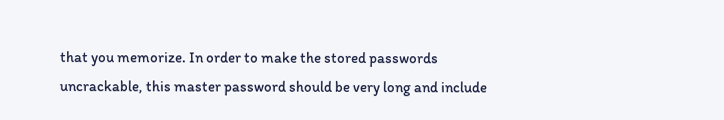that you memorize. In order to make the stored passwords uncrackable, this master password should be very long and include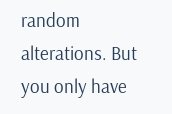random alterations. But you only have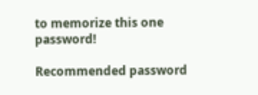to memorize this one password!

Recommended password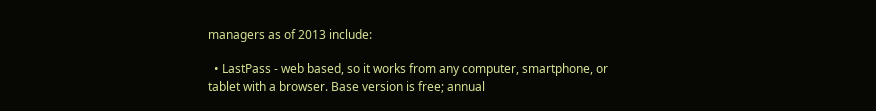managers as of 2013 include:

  • LastPass - web based, so it works from any computer, smartphone, or tablet with a browser. Base version is free; annual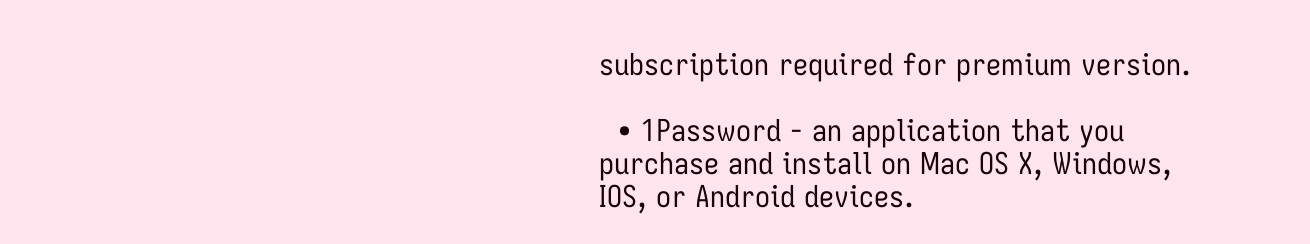subscription required for premium version.

  • 1Password - an application that you purchase and install on Mac OS X, Windows, IOS, or Android devices.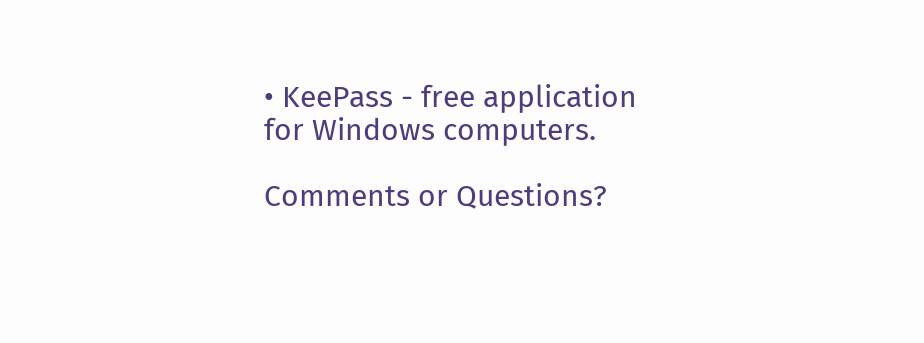• KeePass - free application for Windows computers.

Comments or Questions?